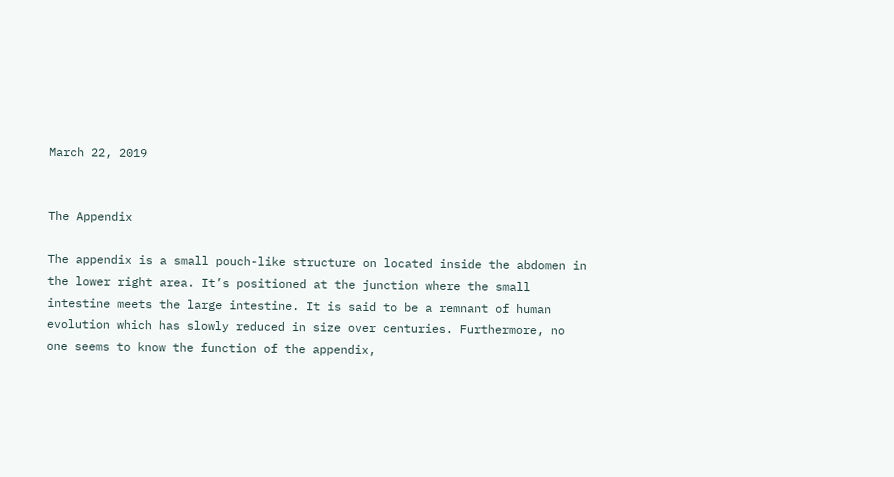March 22, 2019


The Appendix

The appendix is a small pouch-like structure on located inside the abdomen in the lower right area. It’s positioned at the junction where the small intestine meets the large intestine. It is said to be a remnant of human evolution which has slowly reduced in size over centuries. Furthermore, no one seems to know the function of the appendix,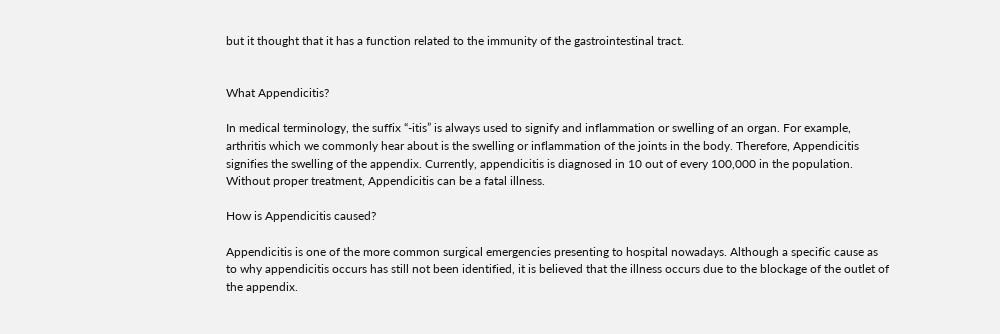but it thought that it has a function related to the immunity of the gastrointestinal tract.


What Appendicitis?

In medical terminology, the suffix “-itis” is always used to signify and inflammation or swelling of an organ. For example, arthritis which we commonly hear about is the swelling or inflammation of the joints in the body. Therefore, Appendicitis signifies the swelling of the appendix. Currently, appendicitis is diagnosed in 10 out of every 100,000 in the population. Without proper treatment, Appendicitis can be a fatal illness.

How is Appendicitis caused?

Appendicitis is one of the more common surgical emergencies presenting to hospital nowadays. Although a specific cause as to why appendicitis occurs has still not been identified, it is believed that the illness occurs due to the blockage of the outlet of the appendix.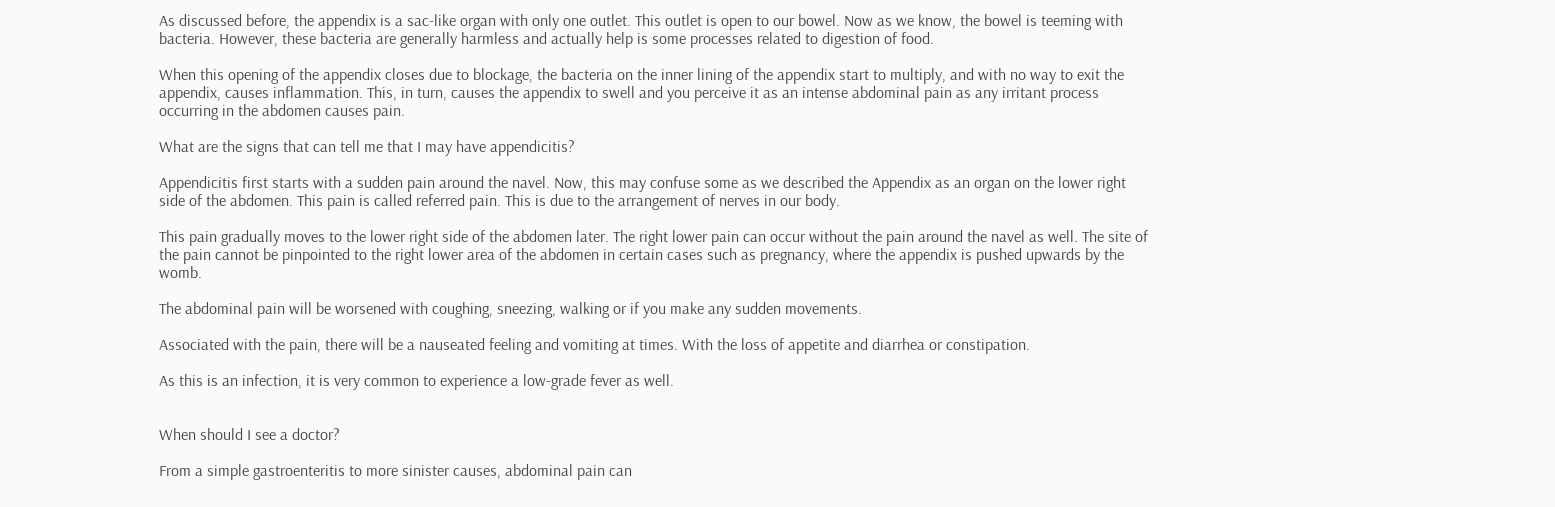As discussed before, the appendix is a sac-like organ with only one outlet. This outlet is open to our bowel. Now as we know, the bowel is teeming with bacteria. However, these bacteria are generally harmless and actually help is some processes related to digestion of food.

When this opening of the appendix closes due to blockage, the bacteria on the inner lining of the appendix start to multiply, and with no way to exit the appendix, causes inflammation. This, in turn, causes the appendix to swell and you perceive it as an intense abdominal pain as any irritant process occurring in the abdomen causes pain.

What are the signs that can tell me that I may have appendicitis?

Appendicitis first starts with a sudden pain around the navel. Now, this may confuse some as we described the Appendix as an organ on the lower right side of the abdomen. This pain is called referred pain. This is due to the arrangement of nerves in our body.

This pain gradually moves to the lower right side of the abdomen later. The right lower pain can occur without the pain around the navel as well. The site of the pain cannot be pinpointed to the right lower area of the abdomen in certain cases such as pregnancy, where the appendix is pushed upwards by the womb.

The abdominal pain will be worsened with coughing, sneezing, walking or if you make any sudden movements.

Associated with the pain, there will be a nauseated feeling and vomiting at times. With the loss of appetite and diarrhea or constipation.

As this is an infection, it is very common to experience a low-grade fever as well.


When should I see a doctor?

From a simple gastroenteritis to more sinister causes, abdominal pain can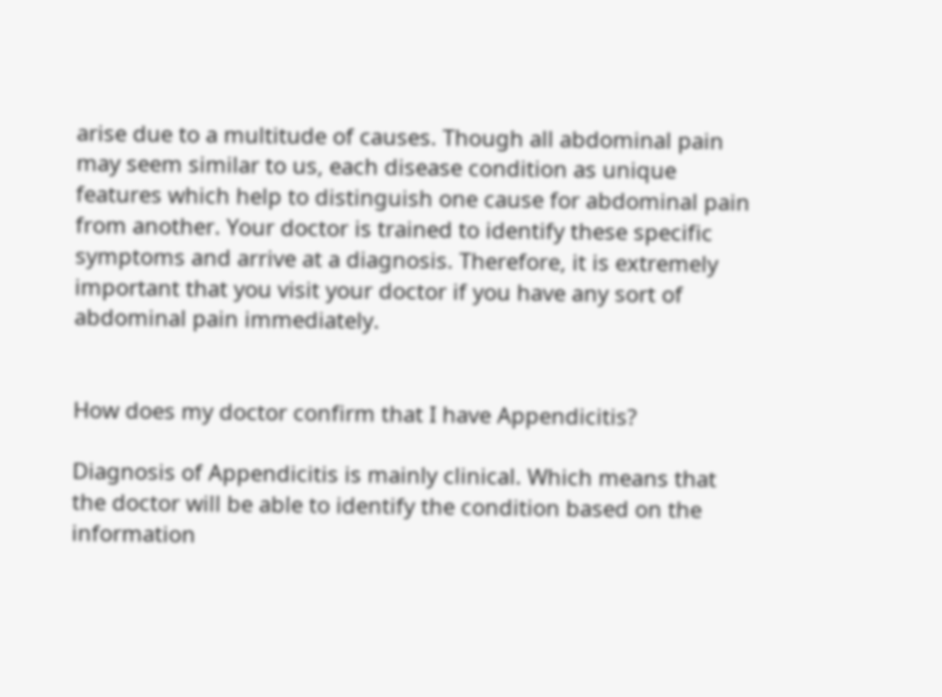arise due to a multitude of causes. Though all abdominal pain may seem similar to us, each disease condition as unique features which help to distinguish one cause for abdominal pain from another. Your doctor is trained to identify these specific symptoms and arrive at a diagnosis. Therefore, it is extremely important that you visit your doctor if you have any sort of abdominal pain immediately.


How does my doctor confirm that I have Appendicitis?

Diagnosis of Appendicitis is mainly clinical. Which means that the doctor will be able to identify the condition based on the information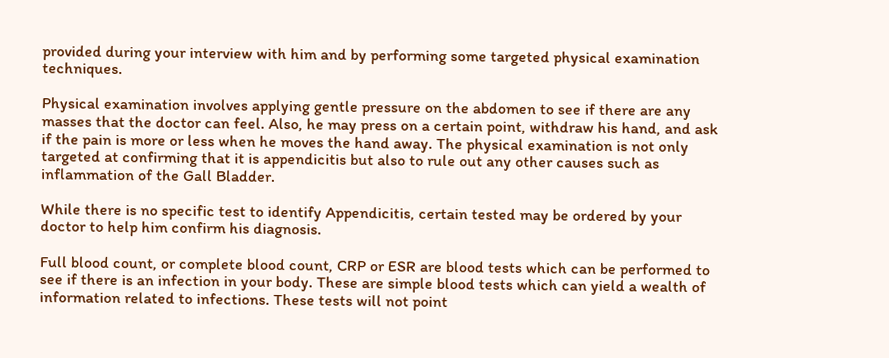provided during your interview with him and by performing some targeted physical examination techniques.

Physical examination involves applying gentle pressure on the abdomen to see if there are any masses that the doctor can feel. Also, he may press on a certain point, withdraw his hand, and ask if the pain is more or less when he moves the hand away. The physical examination is not only targeted at confirming that it is appendicitis but also to rule out any other causes such as inflammation of the Gall Bladder.

While there is no specific test to identify Appendicitis, certain tested may be ordered by your doctor to help him confirm his diagnosis.

Full blood count, or complete blood count, CRP or ESR are blood tests which can be performed to see if there is an infection in your body. These are simple blood tests which can yield a wealth of information related to infections. These tests will not point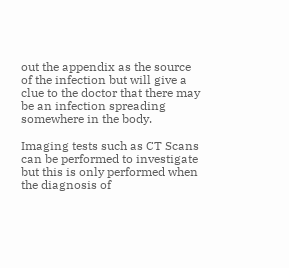out the appendix as the source of the infection but will give a clue to the doctor that there may be an infection spreading somewhere in the body.

Imaging tests such as CT Scans can be performed to investigate but this is only performed when the diagnosis of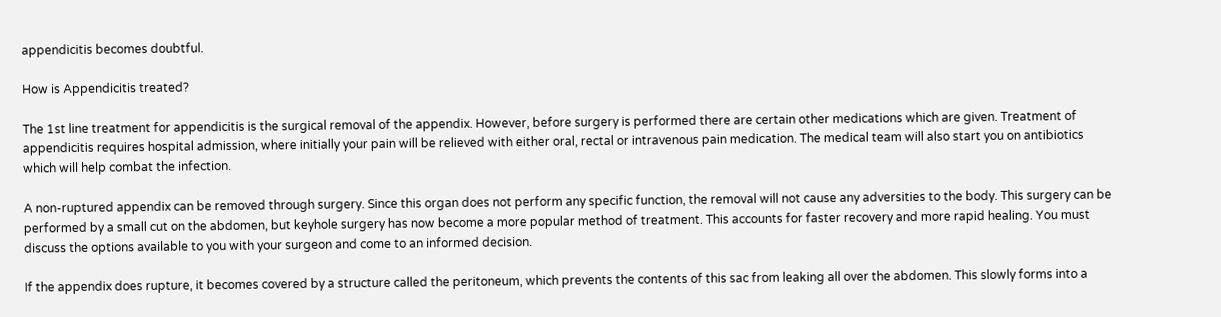appendicitis becomes doubtful.

How is Appendicitis treated?

The 1st line treatment for appendicitis is the surgical removal of the appendix. However, before surgery is performed there are certain other medications which are given. Treatment of appendicitis requires hospital admission, where initially your pain will be relieved with either oral, rectal or intravenous pain medication. The medical team will also start you on antibiotics which will help combat the infection.

A non-ruptured appendix can be removed through surgery. Since this organ does not perform any specific function, the removal will not cause any adversities to the body. This surgery can be performed by a small cut on the abdomen, but keyhole surgery has now become a more popular method of treatment. This accounts for faster recovery and more rapid healing. You must discuss the options available to you with your surgeon and come to an informed decision.

If the appendix does rupture, it becomes covered by a structure called the peritoneum, which prevents the contents of this sac from leaking all over the abdomen. This slowly forms into a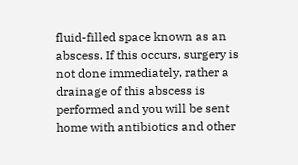fluid-filled space known as an abscess. If this occurs, surgery is not done immediately, rather a drainage of this abscess is performed and you will be sent home with antibiotics and other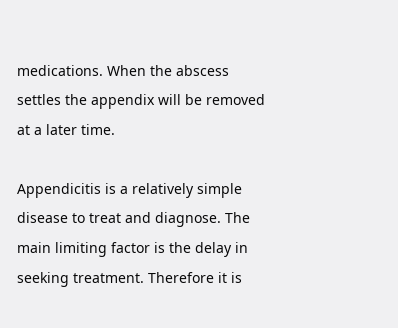medications. When the abscess settles the appendix will be removed at a later time.

Appendicitis is a relatively simple disease to treat and diagnose. The main limiting factor is the delay in seeking treatment. Therefore it is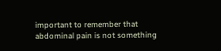important to remember that abdominal pain is not something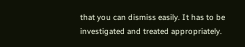that you can dismiss easily. It has to be investigated and treated appropriately.